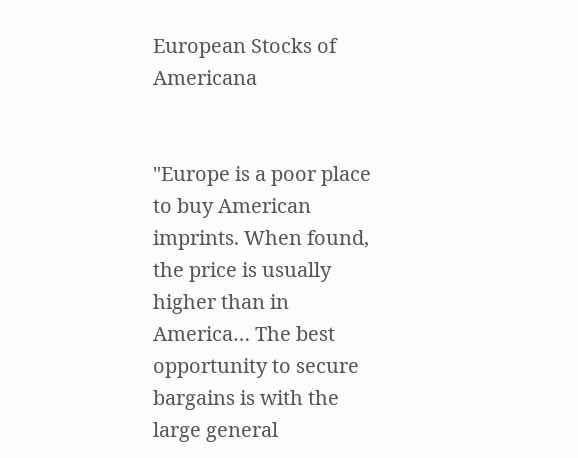European Stocks of Americana


"Europe is a poor place to buy American imprints. When found, the price is usually higher than in America… The best opportunity to secure bargains is with the large general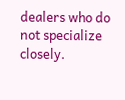dealers who do not specialize closely.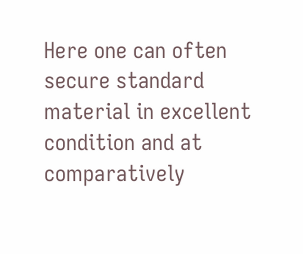Here one can often secure standard material in excellent condition and at comparatively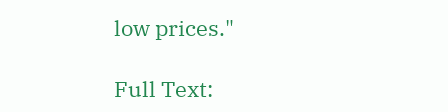low prices."

Full Text: